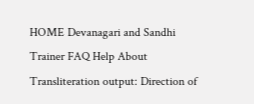HOME Devanagari and Sandhi Trainer FAQ Help About
Transliteration output: Direction of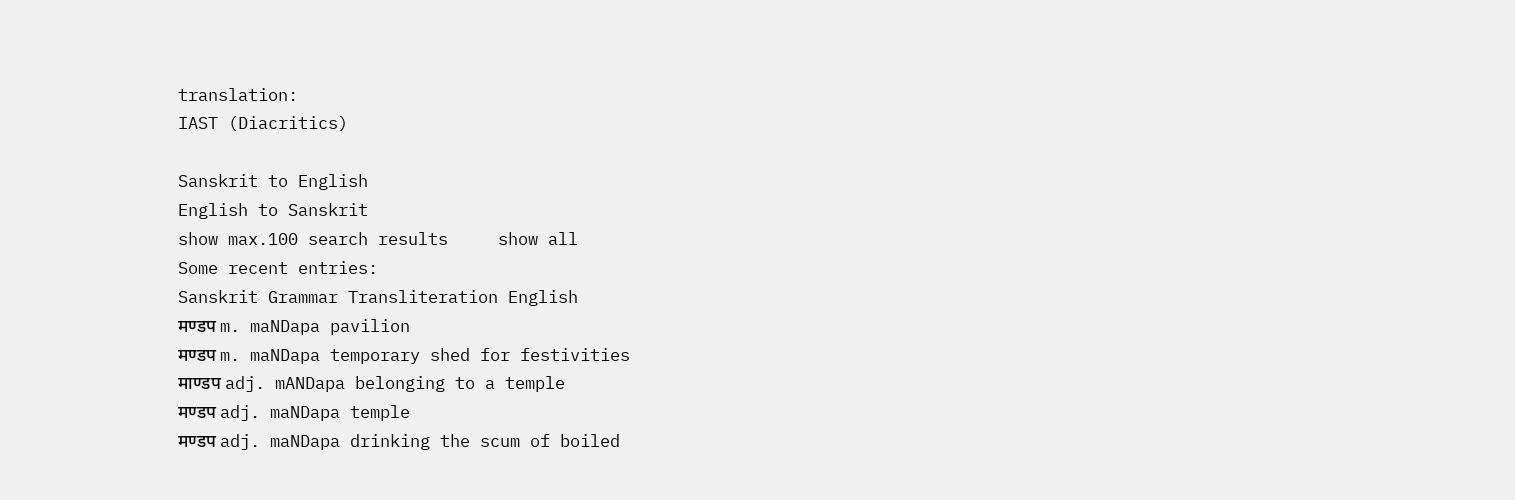translation:
IAST (Diacritics)

Sanskrit to English
English to Sanskrit
show max.100 search results     show all
Some recent entries:
Sanskrit Grammar Transliteration English
मण्डप m. maNDapa pavilion
मण्डप m. maNDapa temporary shed for festivities
माण्डप adj. mANDapa belonging to a temple
मण्डप adj. maNDapa temple
मण्डप adj. maNDapa drinking the scum of boiled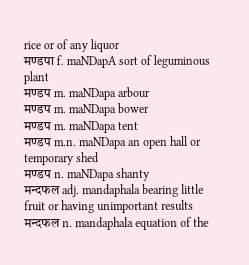rice or of any liquor
मण्डपा f. maNDapA sort of leguminous plant
मण्डप m. maNDapa arbour
मण्डप m. maNDapa bower
मण्डप m. maNDapa tent
मण्डप m.n. maNDapa an open hall or temporary shed
मण्डप n. maNDapa shanty
मन्दफल adj. mandaphala bearing little fruit or having unimportant results
मन्दफल n. mandaphala equation of the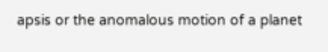apsis or the anomalous motion of a planet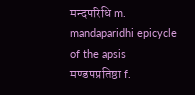मन्दपरिधि m. mandaparidhi epicycle of the apsis
मण्डपप्रतिष्ठा f.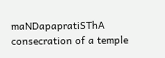maNDapapratiSThA consecration of a temple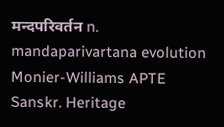मन्दपरिवर्तन n. mandaparivartana evolution
Monier-Williams APTE Sanskr. Heritage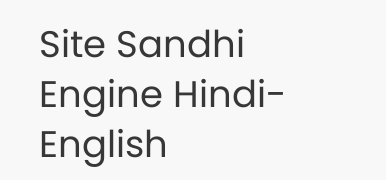Site Sandhi Engine Hindi-English